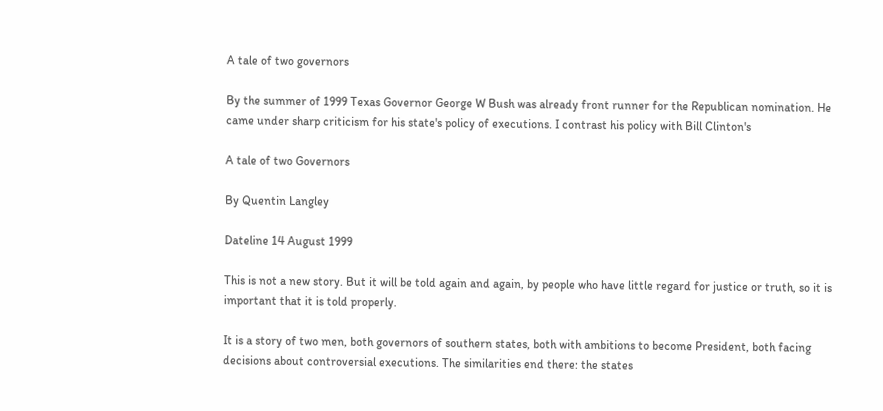A tale of two governors

By the summer of 1999 Texas Governor George W Bush was already front runner for the Republican nomination. He came under sharp criticism for his state's policy of executions. I contrast his policy with Bill Clinton's

A tale of two Governors

By Quentin Langley

Dateline 14 August 1999

This is not a new story. But it will be told again and again, by people who have little regard for justice or truth, so it is important that it is told properly.

It is a story of two men, both governors of southern states, both with ambitions to become President, both facing decisions about controversial executions. The similarities end there: the states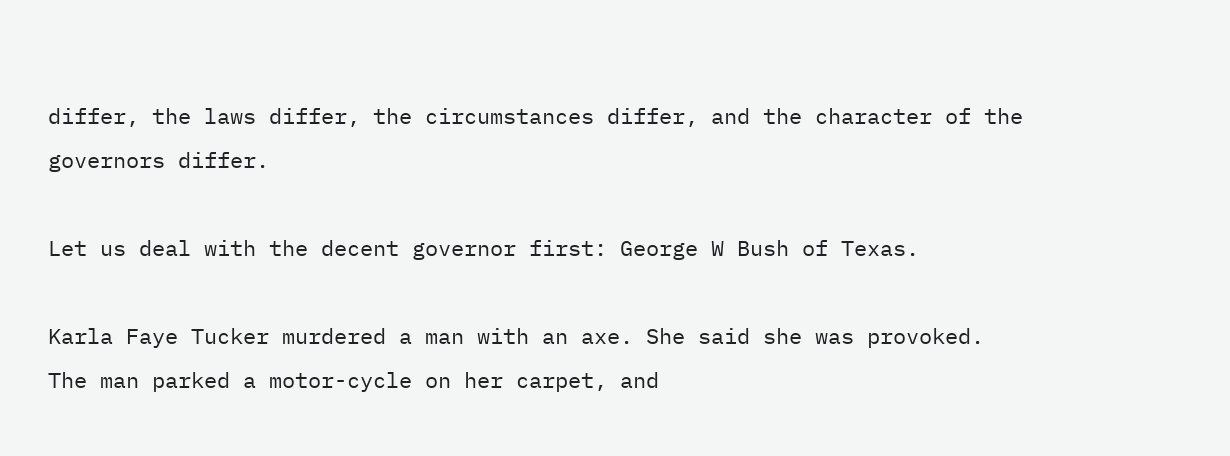differ, the laws differ, the circumstances differ, and the character of the governors differ.

Let us deal with the decent governor first: George W Bush of Texas.

Karla Faye Tucker murdered a man with an axe. She said she was provoked. The man parked a motor-cycle on her carpet, and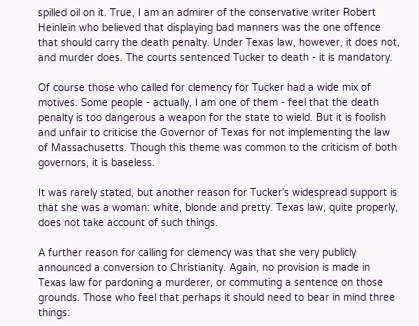spilled oil on it. True, I am an admirer of the conservative writer Robert Heinlein who believed that displaying bad manners was the one offence that should carry the death penalty. Under Texas law, however, it does not, and murder does. The courts sentenced Tucker to death - it is mandatory.

Of course those who called for clemency for Tucker had a wide mix of motives. Some people - actually, I am one of them - feel that the death penalty is too dangerous a weapon for the state to wield. But it is foolish and unfair to criticise the Governor of Texas for not implementing the law of Massachusetts. Though this theme was common to the criticism of both governors, it is baseless.

It was rarely stated, but another reason for Tucker's widespread support is that she was a woman: white, blonde and pretty. Texas law, quite properly, does not take account of such things.

A further reason for calling for clemency was that she very publicly announced a conversion to Christianity. Again, no provision is made in Texas law for pardoning a murderer, or commuting a sentence on those grounds. Those who feel that perhaps it should need to bear in mind three things: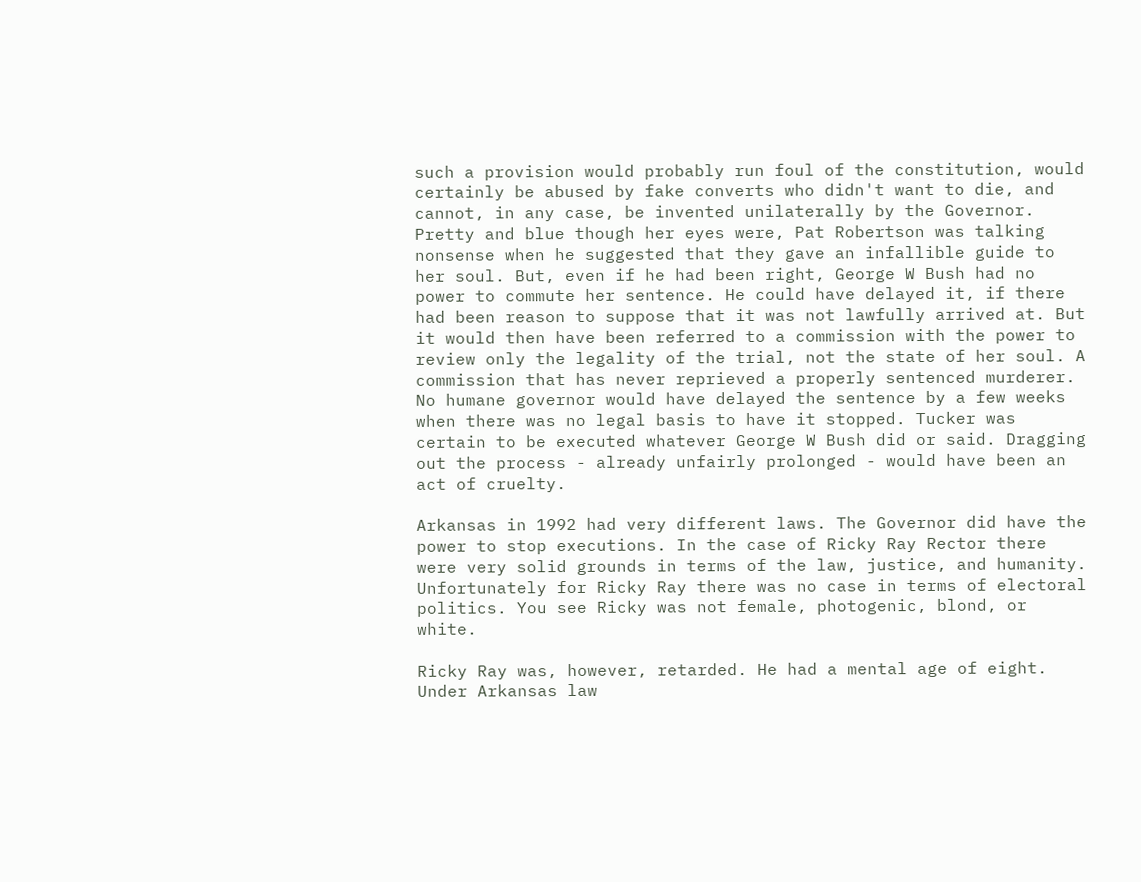such a provision would probably run foul of the constitution, would certainly be abused by fake converts who didn't want to die, and cannot, in any case, be invented unilaterally by the Governor. Pretty and blue though her eyes were, Pat Robertson was talking nonsense when he suggested that they gave an infallible guide to her soul. But, even if he had been right, George W Bush had no power to commute her sentence. He could have delayed it, if there had been reason to suppose that it was not lawfully arrived at. But it would then have been referred to a commission with the power to review only the legality of the trial, not the state of her soul. A commission that has never reprieved a properly sentenced murderer. No humane governor would have delayed the sentence by a few weeks when there was no legal basis to have it stopped. Tucker was certain to be executed whatever George W Bush did or said. Dragging out the process - already unfairly prolonged - would have been an act of cruelty.

Arkansas in 1992 had very different laws. The Governor did have the power to stop executions. In the case of Ricky Ray Rector there were very solid grounds in terms of the law, justice, and humanity. Unfortunately for Ricky Ray there was no case in terms of electoral politics. You see Ricky was not female, photogenic, blond, or white.

Ricky Ray was, however, retarded. He had a mental age of eight. Under Arkansas law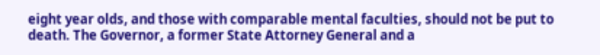eight year olds, and those with comparable mental faculties, should not be put to death. The Governor, a former State Attorney General and a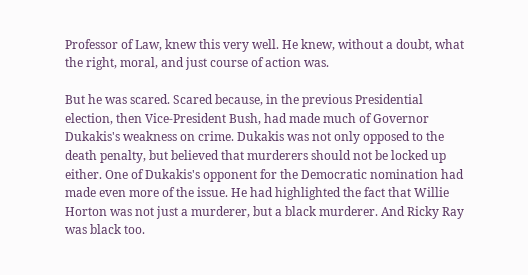Professor of Law, knew this very well. He knew, without a doubt, what the right, moral, and just course of action was.

But he was scared. Scared because, in the previous Presidential election, then Vice-President Bush, had made much of Governor Dukakis's weakness on crime. Dukakis was not only opposed to the death penalty, but believed that murderers should not be locked up either. One of Dukakis's opponent for the Democratic nomination had made even more of the issue. He had highlighted the fact that Willie Horton was not just a murderer, but a black murderer. And Ricky Ray was black too.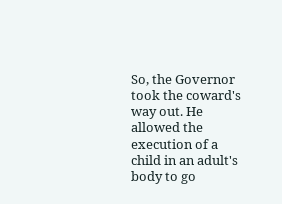So, the Governor took the coward's way out. He allowed the execution of a child in an adult's body to go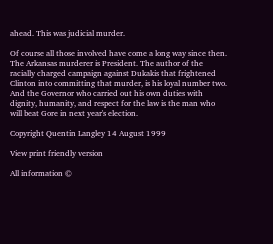ahead. This was judicial murder.

Of course all those involved have come a long way since then. The Arkansas murderer is President. The author of the racially charged campaign against Dukakis that frightened Clinton into committing that murder, is his loyal number two. And the Governor who carried out his own duties with dignity, humanity, and respect for the law is the man who will beat Gore in next year's election.

Copyright Quentin Langley 14 August 1999

View print friendly version

All information ©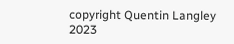copyright Quentin Langley 2023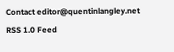Contact editor@quentinlangley.net
RSS 1.0 Feed